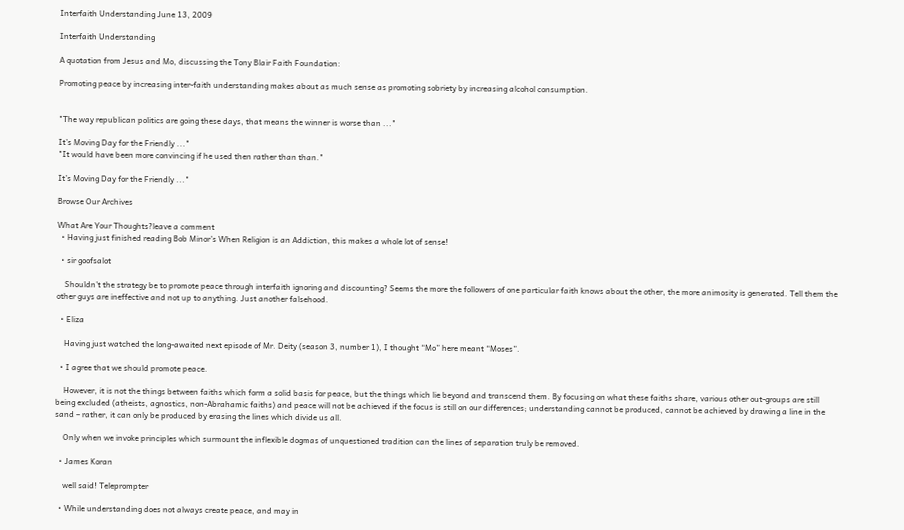Interfaith Understanding June 13, 2009

Interfaith Understanding

A quotation from Jesus and Mo, discussing the Tony Blair Faith Foundation:

Promoting peace by increasing inter-faith understanding makes about as much sense as promoting sobriety by increasing alcohol consumption.


"The way republican politics are going these days, that means the winner is worse than ..."

It’s Moving Day for the Friendly ..."
"It would have been more convincing if he used then rather than than."

It’s Moving Day for the Friendly ..."

Browse Our Archives

What Are Your Thoughts?leave a comment
  • Having just finished reading Bob Minor’s When Religion is an Addiction, this makes a whole lot of sense!

  • sir goofsalot

    Shouldn’t the strategy be to promote peace through interfaith ignoring and discounting? Seems the more the followers of one particular faith knows about the other, the more animosity is generated. Tell them the other guys are ineffective and not up to anything. Just another falsehood.

  • Eliza

    Having just watched the long-awaited next episode of Mr. Deity (season 3, number 1), I thought “Mo” here meant “Moses”.

  • I agree that we should promote peace.

    However, it is not the things between faiths which form a solid basis for peace, but the things which lie beyond and transcend them. By focusing on what these faiths share, various other out-groups are still being excluded (atheists, agnostics, non-Abrahamic faiths) and peace will not be achieved if the focus is still on our differences; understanding cannot be produced, cannot be achieved by drawing a line in the sand – rather, it can only be produced by erasing the lines which divide us all.

    Only when we invoke principles which surmount the inflexible dogmas of unquestioned tradition can the lines of separation truly be removed.

  • James Koran

    well said! Teleprompter

  • While understanding does not always create peace, and may in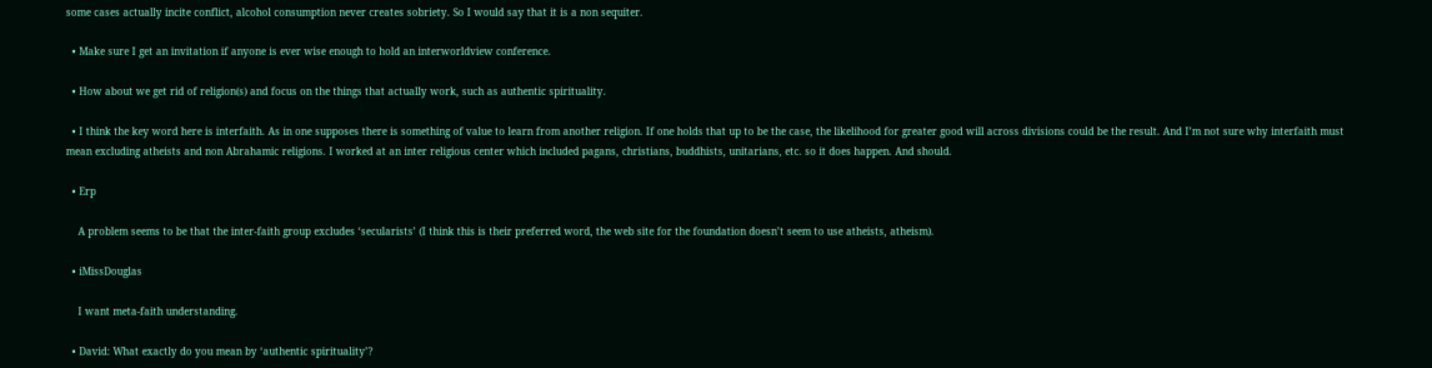some cases actually incite conflict, alcohol consumption never creates sobriety. So I would say that it is a non sequiter.

  • Make sure I get an invitation if anyone is ever wise enough to hold an interworldview conference.

  • How about we get rid of religion(s) and focus on the things that actually work, such as authentic spirituality.

  • I think the key word here is interfaith. As in one supposes there is something of value to learn from another religion. If one holds that up to be the case, the likelihood for greater good will across divisions could be the result. And I’m not sure why interfaith must mean excluding atheists and non Abrahamic religions. I worked at an inter religious center which included pagans, christians, buddhists, unitarians, etc. so it does happen. And should.

  • Erp

    A problem seems to be that the inter-faith group excludes ‘secularists’ (I think this is their preferred word, the web site for the foundation doesn’t seem to use atheists, atheism).

  • iMissDouglas

    I want meta-faith understanding.

  • David: What exactly do you mean by ‘authentic spirituality’?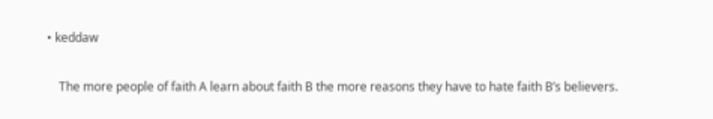• keddaw

    The more people of faith A learn about faith B the more reasons they have to hate faith B’s believers.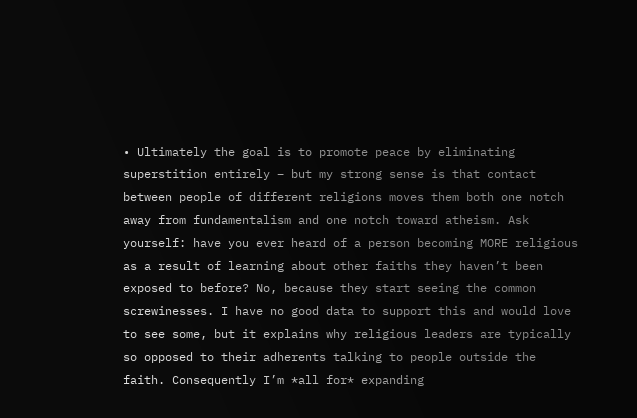• Ultimately the goal is to promote peace by eliminating superstition entirely – but my strong sense is that contact between people of different religions moves them both one notch away from fundamentalism and one notch toward atheism. Ask yourself: have you ever heard of a person becoming MORE religious as a result of learning about other faiths they haven’t been exposed to before? No, because they start seeing the common screwinesses. I have no good data to support this and would love to see some, but it explains why religious leaders are typically so opposed to their adherents talking to people outside the faith. Consequently I’m *all for* expanding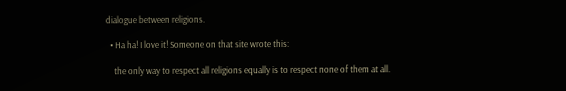dialogue between religions.

  • Ha ha! I love it! Someone on that site wrote this:

    the only way to respect all religions equally is to respect none of them at all.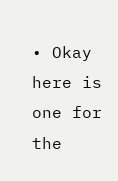• Okay here is one for the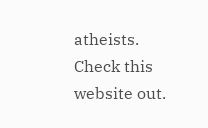atheists. Check this website out.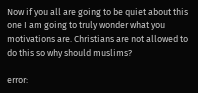Now if you all are going to be quiet about this one I am going to truly wonder what you motivations are. Christians are not allowed to do this so why should muslims?

error: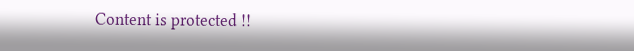Content is protected !!